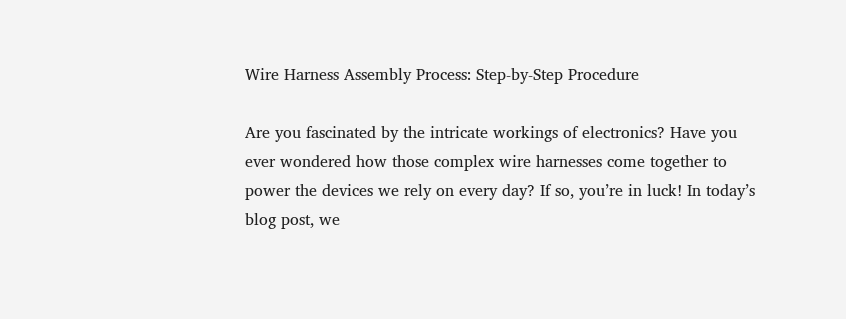Wire Harness Assembly Process: Step-by-Step Procedure

Are you fascinated by the intricate workings of electronics? Have you ever wondered how those complex wire harnesses come together to power the devices we rely on every day? If so, you’re in luck! In today’s blog post, we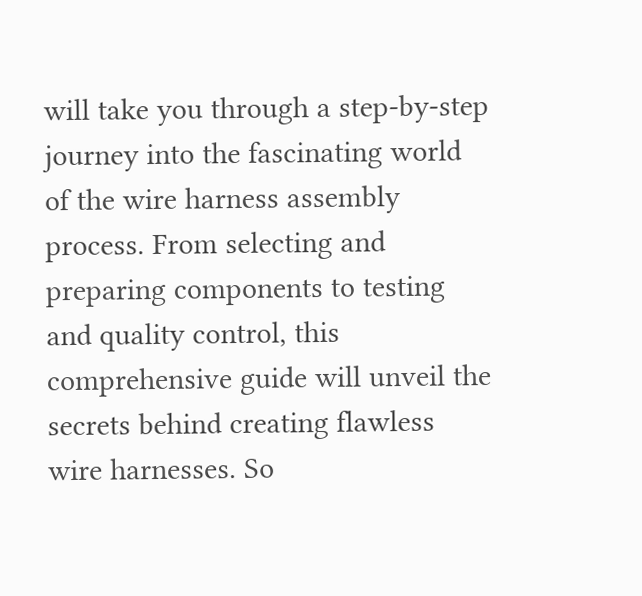will take you through a step-by-step journey into the fascinating world of the wire harness assembly process. From selecting and preparing components to testing and quality control, this comprehensive guide will unveil the secrets behind creating flawless wire harnesses. So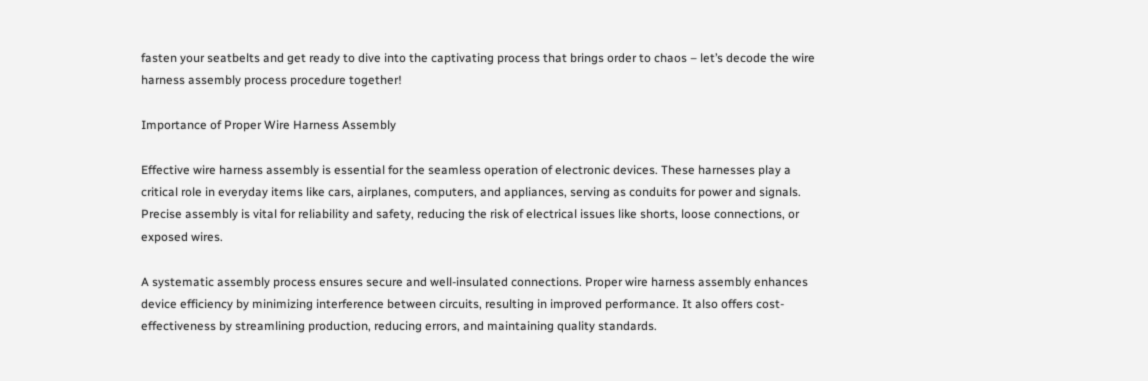fasten your seatbelts and get ready to dive into the captivating process that brings order to chaos – let’s decode the wire harness assembly process procedure together!

Importance of Proper Wire Harness Assembly

Effective wire harness assembly is essential for the seamless operation of electronic devices. These harnesses play a critical role in everyday items like cars, airplanes, computers, and appliances, serving as conduits for power and signals. Precise assembly is vital for reliability and safety, reducing the risk of electrical issues like shorts, loose connections, or exposed wires.

A systematic assembly process ensures secure and well-insulated connections. Proper wire harness assembly enhances device efficiency by minimizing interference between circuits, resulting in improved performance. It also offers cost-effectiveness by streamlining production, reducing errors, and maintaining quality standards.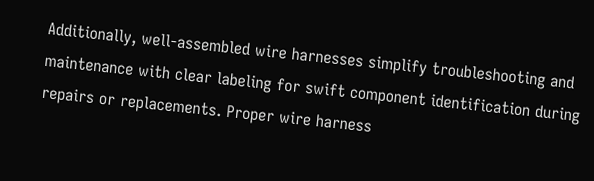Additionally, well-assembled wire harnesses simplify troubleshooting and maintenance with clear labeling for swift component identification during repairs or replacements. Proper wire harness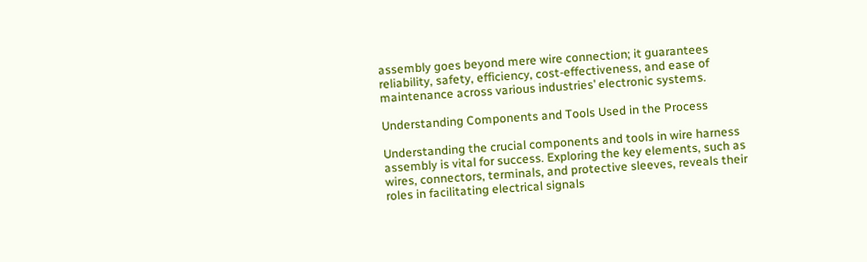assembly goes beyond mere wire connection; it guarantees reliability, safety, efficiency, cost-effectiveness, and ease of maintenance across various industries’ electronic systems.

Understanding Components and Tools Used in the Process

Understanding the crucial components and tools in wire harness assembly is vital for success. Exploring the key elements, such as wires, connectors, terminals, and protective sleeves, reveals their roles in facilitating electrical signals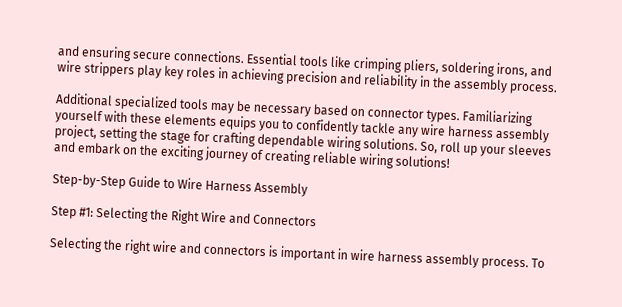and ensuring secure connections. Essential tools like crimping pliers, soldering irons, and wire strippers play key roles in achieving precision and reliability in the assembly process.

Additional specialized tools may be necessary based on connector types. Familiarizing yourself with these elements equips you to confidently tackle any wire harness assembly project, setting the stage for crafting dependable wiring solutions. So, roll up your sleeves and embark on the exciting journey of creating reliable wiring solutions!

Step-by-Step Guide to Wire Harness Assembly

Step #1: Selecting the Right Wire and Connectors

Selecting the right wire and connectors is important in wire harness assembly process. To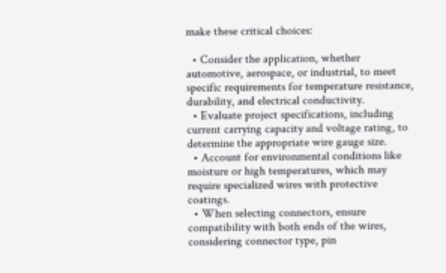make these critical choices:

  • Consider the application, whether automotive, aerospace, or industrial, to meet specific requirements for temperature resistance, durability, and electrical conductivity.
  • Evaluate project specifications, including current carrying capacity and voltage rating, to determine the appropriate wire gauge size.
  • Account for environmental conditions like moisture or high temperatures, which may require specialized wires with protective coatings.
  • When selecting connectors, ensure compatibility with both ends of the wires, considering connector type, pin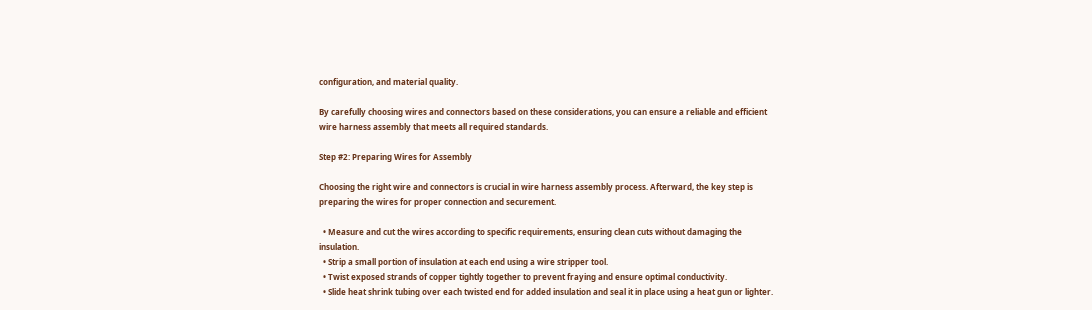configuration, and material quality.

By carefully choosing wires and connectors based on these considerations, you can ensure a reliable and efficient wire harness assembly that meets all required standards.

Step #2: Preparing Wires for Assembly

Choosing the right wire and connectors is crucial in wire harness assembly process. Afterward, the key step is preparing the wires for proper connection and securement.

  • Measure and cut the wires according to specific requirements, ensuring clean cuts without damaging the insulation.
  • Strip a small portion of insulation at each end using a wire stripper tool.
  • Twist exposed strands of copper tightly together to prevent fraying and ensure optimal conductivity.
  • Slide heat shrink tubing over each twisted end for added insulation and seal it in place using a heat gun or lighter.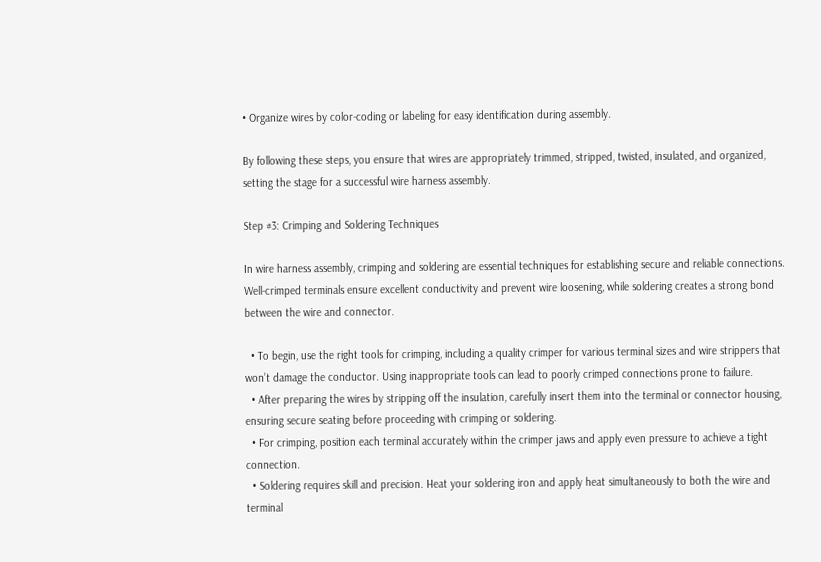• Organize wires by color-coding or labeling for easy identification during assembly.

By following these steps, you ensure that wires are appropriately trimmed, stripped, twisted, insulated, and organized, setting the stage for a successful wire harness assembly.

Step #3: Crimping and Soldering Techniques

In wire harness assembly, crimping and soldering are essential techniques for establishing secure and reliable connections. Well-crimped terminals ensure excellent conductivity and prevent wire loosening, while soldering creates a strong bond between the wire and connector.

  • To begin, use the right tools for crimping, including a quality crimper for various terminal sizes and wire strippers that won’t damage the conductor. Using inappropriate tools can lead to poorly crimped connections prone to failure.
  • After preparing the wires by stripping off the insulation, carefully insert them into the terminal or connector housing, ensuring secure seating before proceeding with crimping or soldering.
  • For crimping, position each terminal accurately within the crimper jaws and apply even pressure to achieve a tight connection.
  • Soldering requires skill and precision. Heat your soldering iron and apply heat simultaneously to both the wire and terminal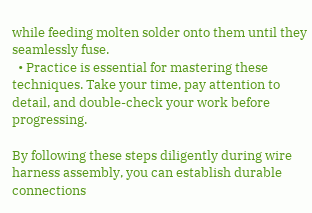while feeding molten solder onto them until they seamlessly fuse.
  • Practice is essential for mastering these techniques. Take your time, pay attention to detail, and double-check your work before progressing.

By following these steps diligently during wire harness assembly, you can establish durable connections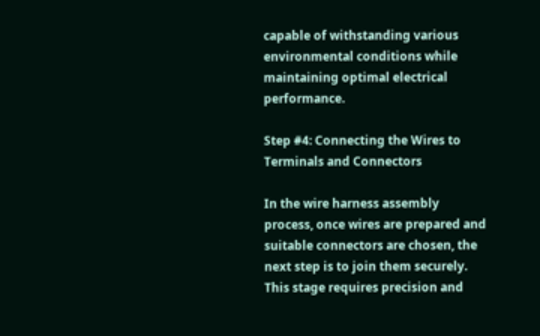capable of withstanding various environmental conditions while maintaining optimal electrical performance.

Step #4: Connecting the Wires to Terminals and Connectors

In the wire harness assembly process, once wires are prepared and suitable connectors are chosen, the next step is to join them securely. This stage requires precision and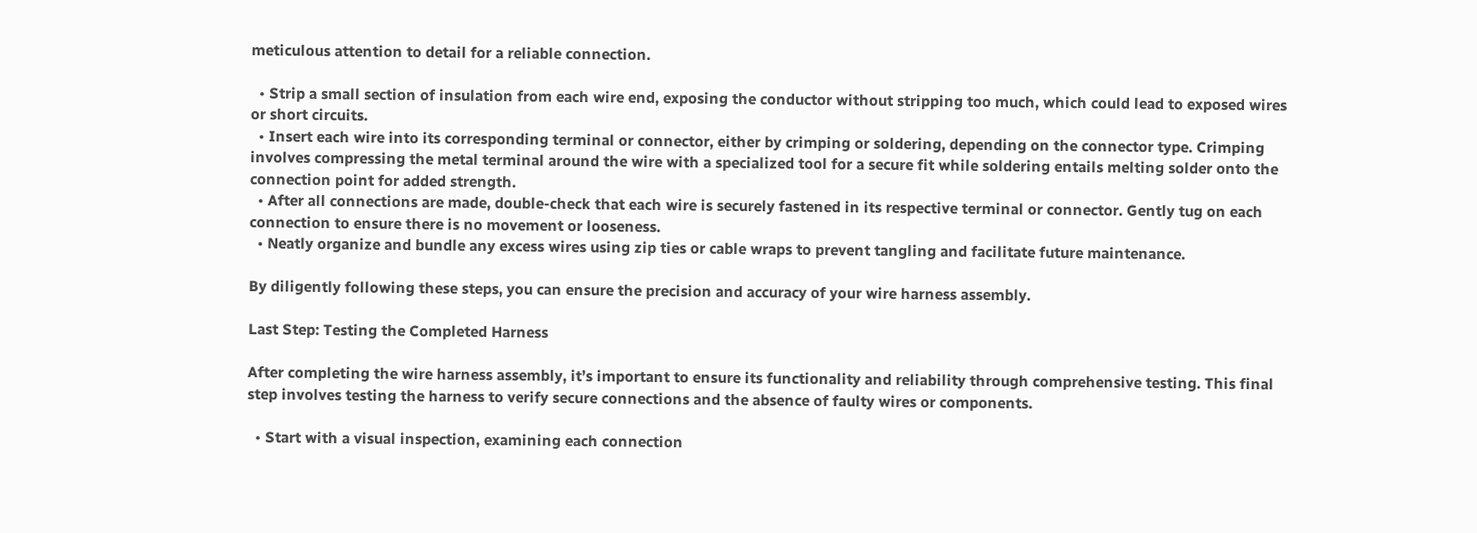meticulous attention to detail for a reliable connection.

  • Strip a small section of insulation from each wire end, exposing the conductor without stripping too much, which could lead to exposed wires or short circuits.
  • Insert each wire into its corresponding terminal or connector, either by crimping or soldering, depending on the connector type. Crimping involves compressing the metal terminal around the wire with a specialized tool for a secure fit while soldering entails melting solder onto the connection point for added strength.
  • After all connections are made, double-check that each wire is securely fastened in its respective terminal or connector. Gently tug on each connection to ensure there is no movement or looseness.
  • Neatly organize and bundle any excess wires using zip ties or cable wraps to prevent tangling and facilitate future maintenance.

By diligently following these steps, you can ensure the precision and accuracy of your wire harness assembly.

Last Step: Testing the Completed Harness

After completing the wire harness assembly, it’s important to ensure its functionality and reliability through comprehensive testing. This final step involves testing the harness to verify secure connections and the absence of faulty wires or components.

  • Start with a visual inspection, examining each connection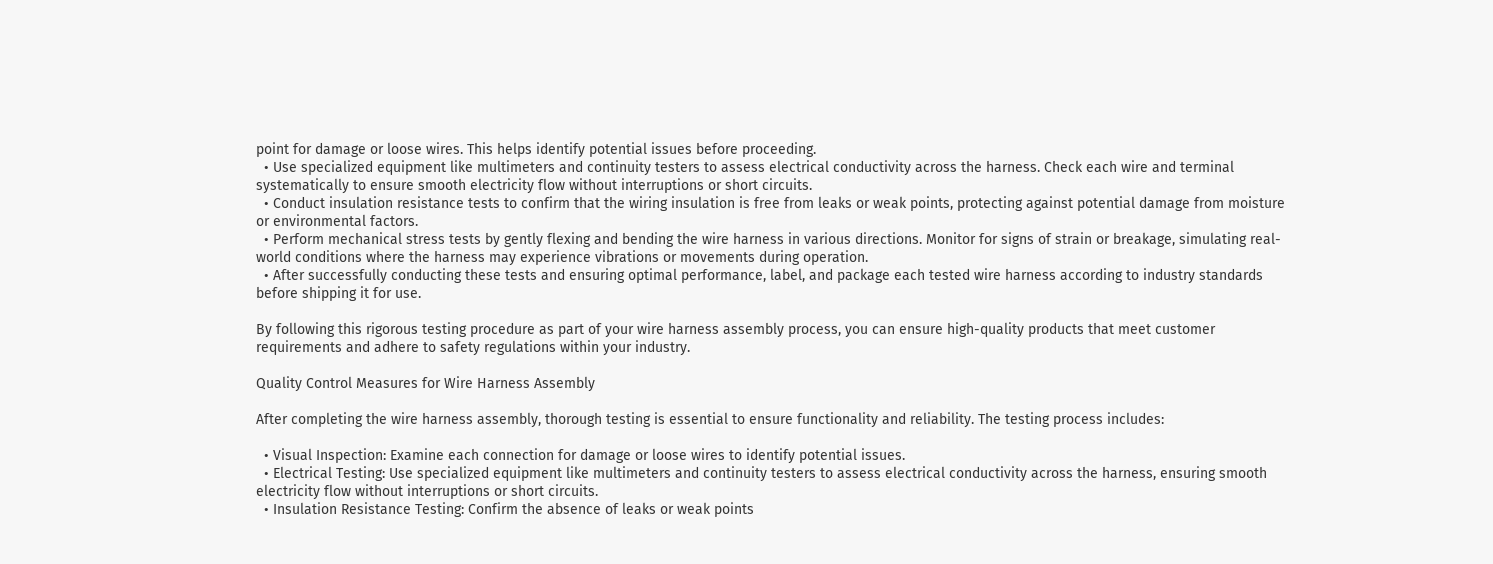point for damage or loose wires. This helps identify potential issues before proceeding.
  • Use specialized equipment like multimeters and continuity testers to assess electrical conductivity across the harness. Check each wire and terminal systematically to ensure smooth electricity flow without interruptions or short circuits.
  • Conduct insulation resistance tests to confirm that the wiring insulation is free from leaks or weak points, protecting against potential damage from moisture or environmental factors.
  • Perform mechanical stress tests by gently flexing and bending the wire harness in various directions. Monitor for signs of strain or breakage, simulating real-world conditions where the harness may experience vibrations or movements during operation.
  • After successfully conducting these tests and ensuring optimal performance, label, and package each tested wire harness according to industry standards before shipping it for use.

By following this rigorous testing procedure as part of your wire harness assembly process, you can ensure high-quality products that meet customer requirements and adhere to safety regulations within your industry.

Quality Control Measures for Wire Harness Assembly

After completing the wire harness assembly, thorough testing is essential to ensure functionality and reliability. The testing process includes:

  • Visual Inspection: Examine each connection for damage or loose wires to identify potential issues.
  • Electrical Testing: Use specialized equipment like multimeters and continuity testers to assess electrical conductivity across the harness, ensuring smooth electricity flow without interruptions or short circuits.
  • Insulation Resistance Testing: Confirm the absence of leaks or weak points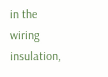in the wiring insulation,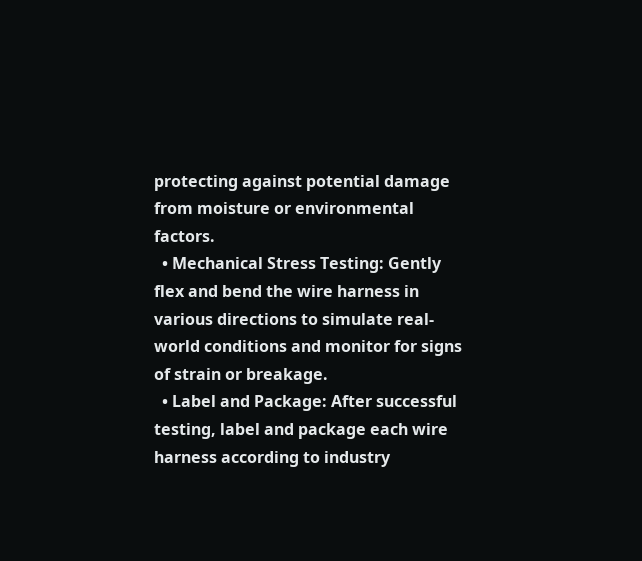protecting against potential damage from moisture or environmental factors.
  • Mechanical Stress Testing: Gently flex and bend the wire harness in various directions to simulate real-world conditions and monitor for signs of strain or breakage.
  • Label and Package: After successful testing, label and package each wire harness according to industry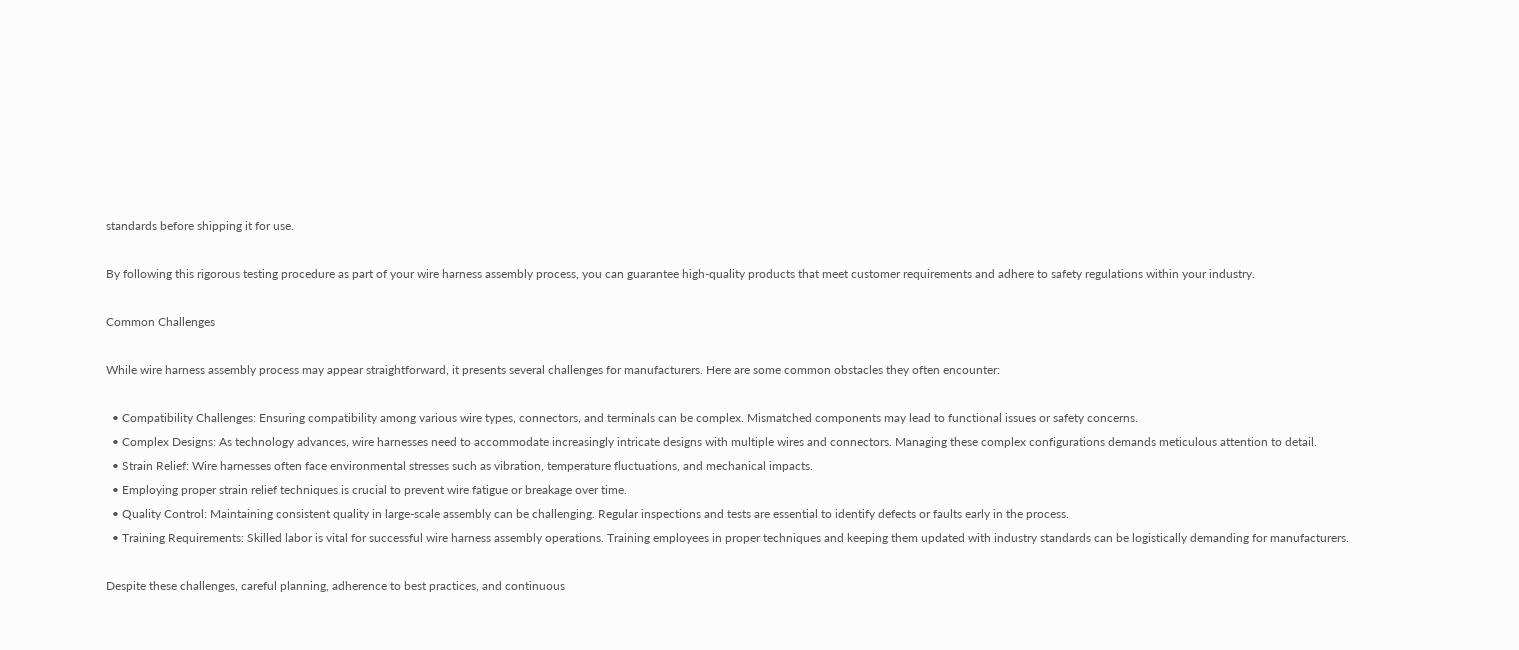standards before shipping it for use.

By following this rigorous testing procedure as part of your wire harness assembly process, you can guarantee high-quality products that meet customer requirements and adhere to safety regulations within your industry.

Common Challenges

While wire harness assembly process may appear straightforward, it presents several challenges for manufacturers. Here are some common obstacles they often encounter:

  • Compatibility Challenges: Ensuring compatibility among various wire types, connectors, and terminals can be complex. Mismatched components may lead to functional issues or safety concerns.
  • Complex Designs: As technology advances, wire harnesses need to accommodate increasingly intricate designs with multiple wires and connectors. Managing these complex configurations demands meticulous attention to detail.
  • Strain Relief: Wire harnesses often face environmental stresses such as vibration, temperature fluctuations, and mechanical impacts.
  • Employing proper strain relief techniques is crucial to prevent wire fatigue or breakage over time.
  • Quality Control: Maintaining consistent quality in large-scale assembly can be challenging. Regular inspections and tests are essential to identify defects or faults early in the process.
  • Training Requirements: Skilled labor is vital for successful wire harness assembly operations. Training employees in proper techniques and keeping them updated with industry standards can be logistically demanding for manufacturers.

Despite these challenges, careful planning, adherence to best practices, and continuous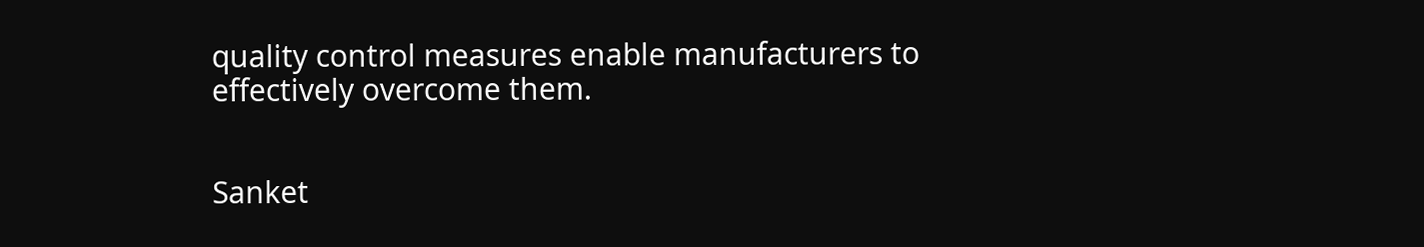quality control measures enable manufacturers to effectively overcome them.


Sanket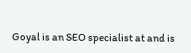Goyal is an SEO specialist at and is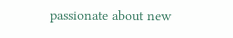passionate about new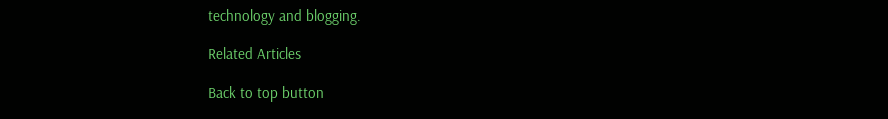technology and blogging.

Related Articles

Back to top button